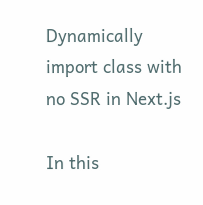Dynamically import class with no SSR in Next.js

In this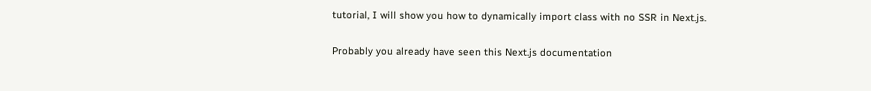tutorial, I will show you how to dynamically import class with no SSR in Next.js.

Probably you already have seen this Next.js documentation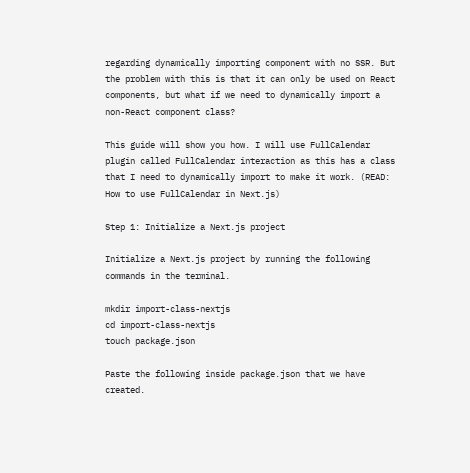regarding dynamically importing component with no SSR. But the problem with this is that it can only be used on React components, but what if we need to dynamically import a non-React component class?

This guide will show you how. I will use FullCalendar plugin called FullCalendar interaction as this has a class that I need to dynamically import to make it work. (READ: How to use FullCalendar in Next.js)

Step 1: Initialize a Next.js project

Initialize a Next.js project by running the following commands in the terminal.

mkdir import-class-nextjs
cd import-class-nextjs
touch package.json

Paste the following inside package.json that we have created.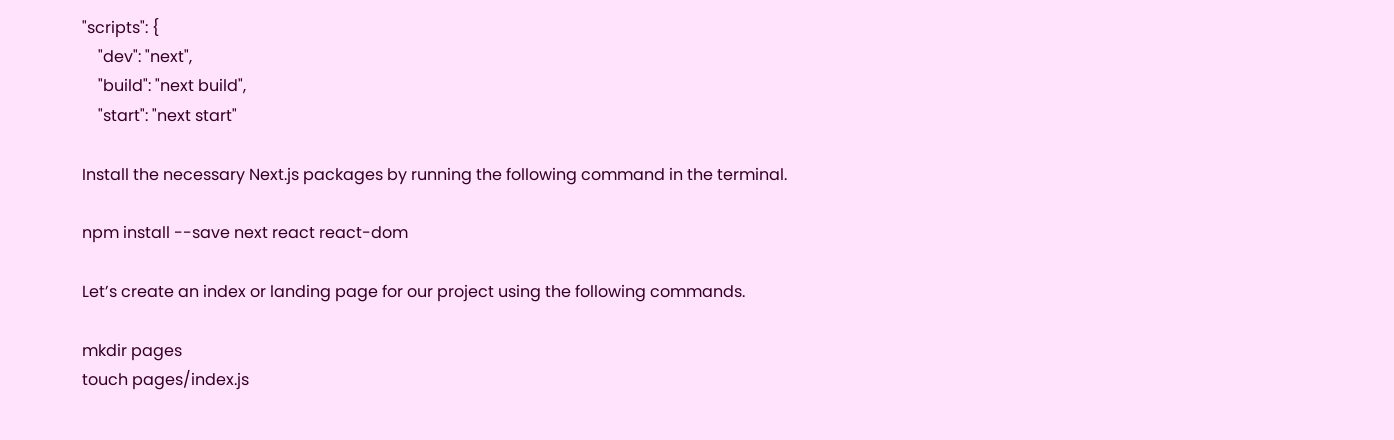"scripts": {
    "dev": "next",
    "build": "next build",
    "start": "next start"

Install the necessary Next.js packages by running the following command in the terminal.

npm install --save next react react-dom

Let’s create an index or landing page for our project using the following commands.

mkdir pages
touch pages/index.js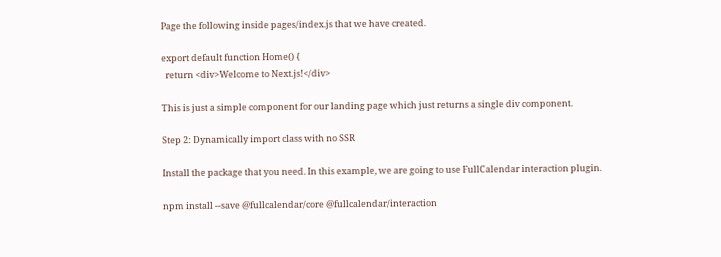Page the following inside pages/index.js that we have created.

export default function Home() {
  return <div>Welcome to Next.js!</div>

This is just a simple component for our landing page which just returns a single div component.

Step 2: Dynamically import class with no SSR

Install the package that you need. In this example, we are going to use FullCalendar interaction plugin.

npm install --save @fullcalendar/core @fullcalendar/interaction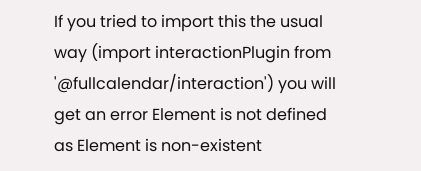If you tried to import this the usual way (import interactionPlugin from '@fullcalendar/interaction') you will get an error Element is not defined as Element is non-existent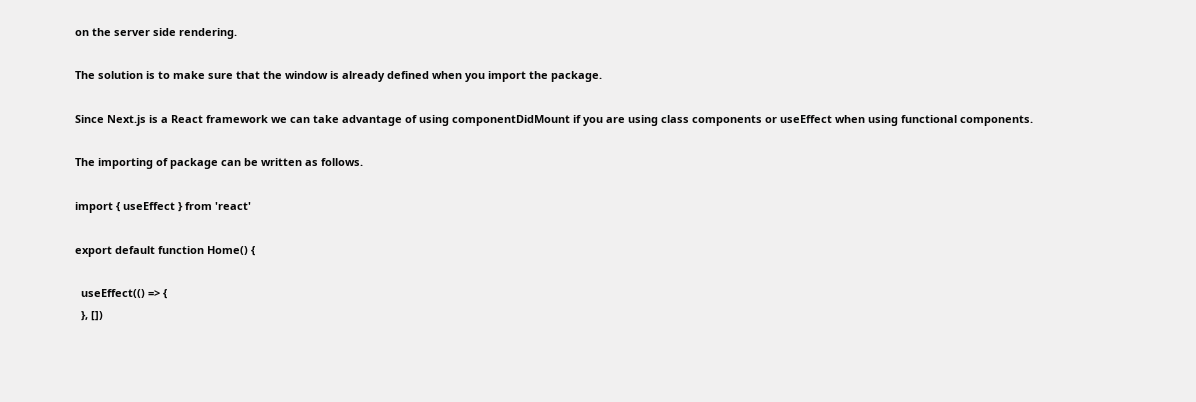on the server side rendering.

The solution is to make sure that the window is already defined when you import the package.

Since Next.js is a React framework we can take advantage of using componentDidMount if you are using class components or useEffect when using functional components.

The importing of package can be written as follows.

import { useEffect } from 'react'

export default function Home() {

  useEffect(() => {
  }, [])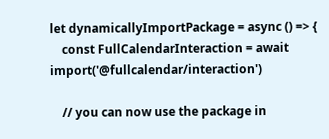let dynamicallyImportPackage = async () => {
    const FullCalendarInteraction = await import('@fullcalendar/interaction')

    // you can now use the package in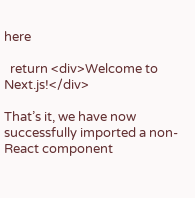here

  return <div>Welcome to Next.js!</div>

That’s it, we have now successfully imported a non-React component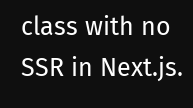class with no SSR in Next.js.